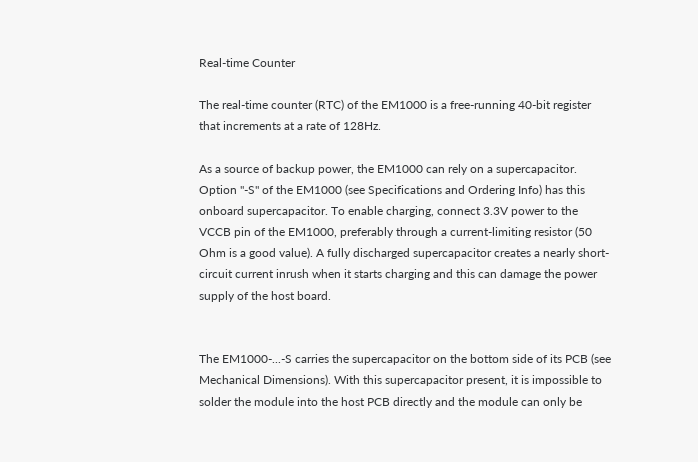Real-time Counter

The real-time counter (RTC) of the EM1000 is a free-running 40-bit register that increments at a rate of 128Hz.

As a source of backup power, the EM1000 can rely on a supercapacitor. Option "-S" of the EM1000 (see Specifications and Ordering Info) has this onboard supercapacitor. To enable charging, connect 3.3V power to the VCCB pin of the EM1000, preferably through a current-limiting resistor (50 Ohm is a good value). A fully discharged supercapacitor creates a nearly short-circuit current inrush when it starts charging and this can damage the power supply of the host board.


The EM1000-...-S carries the supercapacitor on the bottom side of its PCB (see Mechanical Dimensions). With this supercapacitor present, it is impossible to solder the module into the host PCB directly and the module can only be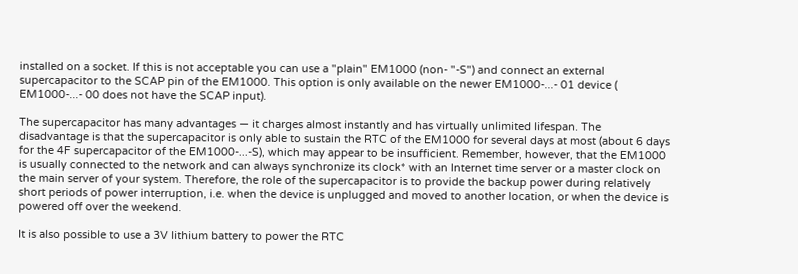installed on a socket. If this is not acceptable you can use a "plain" EM1000 (non- "-S") and connect an external supercapacitor to the SCAP pin of the EM1000. This option is only available on the newer EM1000-...- 01 device ( EM1000-...- 00 does not have the SCAP input).

The supercapacitor has many advantages — it charges almost instantly and has virtually unlimited lifespan. The disadvantage is that the supercapacitor is only able to sustain the RTC of the EM1000 for several days at most (about 6 days for the 4F supercapacitor of the EM1000-...-S), which may appear to be insufficient. Remember, however, that the EM1000 is usually connected to the network and can always synchronize its clock* with an Internet time server or a master clock on the main server of your system. Therefore, the role of the supercapacitor is to provide the backup power during relatively short periods of power interruption, i.e. when the device is unplugged and moved to another location, or when the device is powered off over the weekend.

It is also possible to use a 3V lithium battery to power the RTC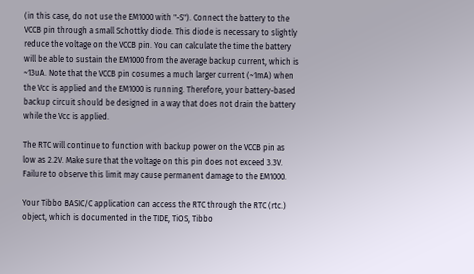(in this case, do not use the EM1000 with "-S"). Connect the battery to the VCCB pin through a small Schottky diode. This diode is necessary to slightly reduce the voltage on the VCCB pin. You can calculate the time the battery will be able to sustain the EM1000 from the average backup current, which is ~13uA. Note that the VCCB pin cosumes a much larger current (~1mA) when the Vcc is applied and the EM1000 is running. Therefore, your battery-based backup circuit should be designed in a way that does not drain the battery while the Vcc is applied.

The RTC will continue to function with backup power on the VCCB pin as low as 2.2V. Make sure that the voltage on this pin does not exceed 3.3V. Failure to observe this limit may cause permanent damage to the EM1000.

Your Tibbo BASIC/C application can access the RTC through the RTC (rtc.) object, which is documented in the TIDE, TiOS, Tibbo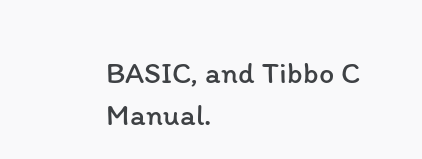BASIC, and Tibbo C Manual.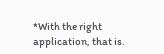*With the right application, that is.